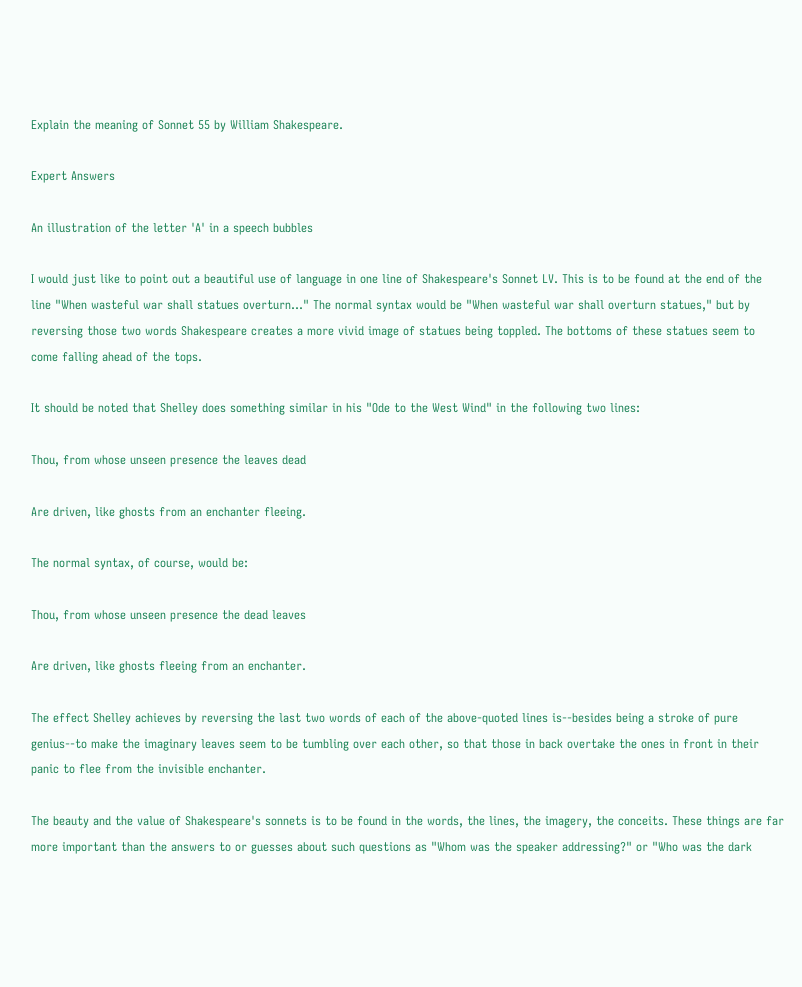Explain the meaning of Sonnet 55 by William Shakespeare.

Expert Answers

An illustration of the letter 'A' in a speech bubbles

I would just like to point out a beautiful use of language in one line of Shakespeare's Sonnet LV. This is to be found at the end of the line "When wasteful war shall statues overturn..." The normal syntax would be "When wasteful war shall overturn statues," but by reversing those two words Shakespeare creates a more vivid image of statues being toppled. The bottoms of these statues seem to come falling ahead of the tops.

It should be noted that Shelley does something similar in his "Ode to the West Wind" in the following two lines:

Thou, from whose unseen presence the leaves dead

Are driven, like ghosts from an enchanter fleeing.

The normal syntax, of course, would be:

Thou, from whose unseen presence the dead leaves

Are driven, like ghosts fleeing from an enchanter.

The effect Shelley achieves by reversing the last two words of each of the above-quoted lines is--besides being a stroke of pure genius--to make the imaginary leaves seem to be tumbling over each other, so that those in back overtake the ones in front in their panic to flee from the invisible enchanter.

The beauty and the value of Shakespeare's sonnets is to be found in the words, the lines, the imagery, the conceits. These things are far more important than the answers to or guesses about such questions as "Whom was the speaker addressing?" or "Who was the dark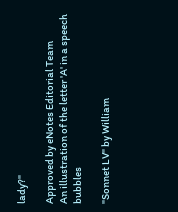lady?"

Approved by eNotes Editorial Team
An illustration of the letter 'A' in a speech bubbles

"Sonnet LV" by William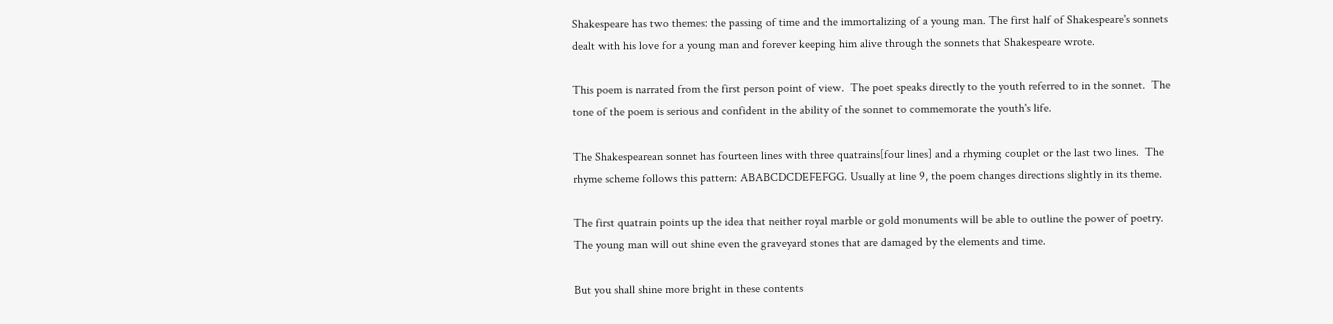Shakespeare has two themes: the passing of time and the immortalizing of a young man. The first half of Shakespeare's sonnets dealt with his love for a young man and forever keeping him alive through the sonnets that Shakespeare wrote.

This poem is narrated from the first person point of view.  The poet speaks directly to the youth referred to in the sonnet.  The tone of the poem is serious and confident in the ability of the sonnet to commemorate the youth's life.

The Shakespearean sonnet has fourteen lines with three quatrains[four lines] and a rhyming couplet or the last two lines.  The rhyme scheme follows this pattern: ABABCDCDEFEFGG. Usually at line 9, the poem changes directions slightly in its theme.

The first quatrain points up the idea that neither royal marble or gold monuments will be able to outline the power of poetry.  The young man will out shine even the graveyard stones that are damaged by the elements and time.

But you shall shine more bright in these contents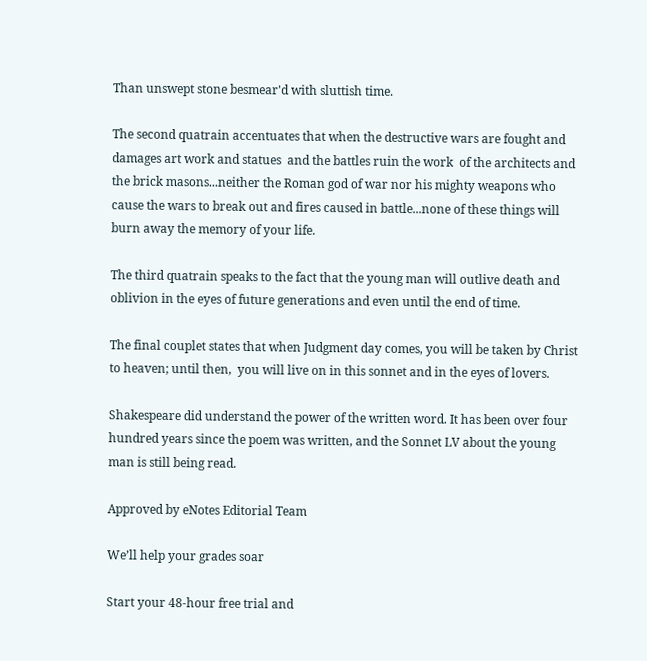Than unswept stone besmear'd with sluttish time.

The second quatrain accentuates that when the destructive wars are fought and damages art work and statues  and the battles ruin the work  of the architects and the brick masons...neither the Roman god of war nor his mighty weapons who cause the wars to break out and fires caused in battle...none of these things will burn away the memory of your life.

The third quatrain speaks to the fact that the young man will outlive death and oblivion in the eyes of future generations and even until the end of time.

The final couplet states that when Judgment day comes, you will be taken by Christ to heaven; until then,  you will live on in this sonnet and in the eyes of lovers.

Shakespeare did understand the power of the written word. It has been over four hundred years since the poem was written, and the Sonnet LV about the young man is still being read.

Approved by eNotes Editorial Team

We’ll help your grades soar

Start your 48-hour free trial and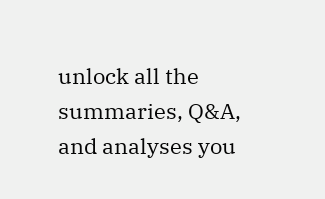unlock all the summaries, Q&A, and analyses you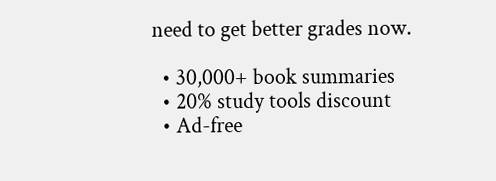need to get better grades now.

  • 30,000+ book summaries
  • 20% study tools discount
  • Ad-free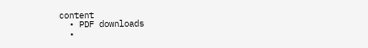content
  • PDF downloads
  •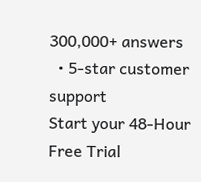300,000+ answers
  • 5-star customer support
Start your 48-Hour Free Trial